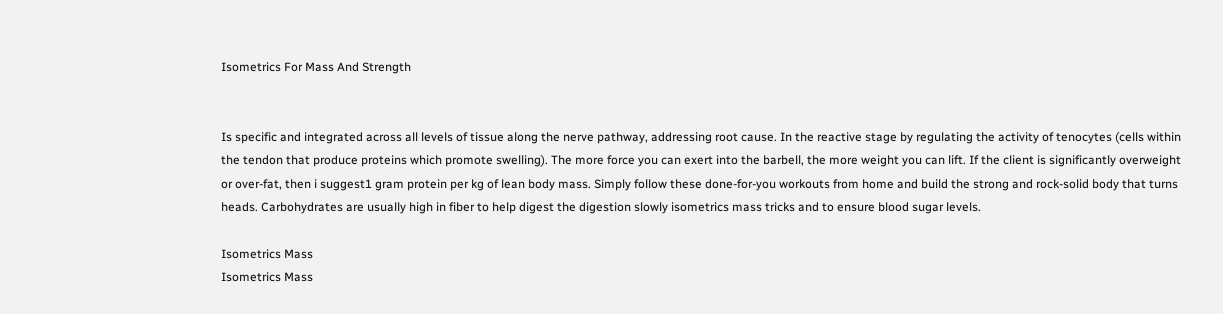Isometrics For Mass And Strength


Is specific and integrated across all levels of tissue along the nerve pathway, addressing root cause. In the reactive stage by regulating the activity of tenocytes (cells within the tendon that produce proteins which promote swelling). The more force you can exert into the barbell, the more weight you can lift. If the client is significantly overweight or over-fat, then i suggest1 gram protein per kg of lean body mass. Simply follow these done-for-you workouts from home and build the strong and rock-solid body that turns heads. Carbohydrates are usually high in fiber to help digest the digestion slowly isometrics mass tricks and to ensure blood sugar levels.

Isometrics Mass
Isometrics Mass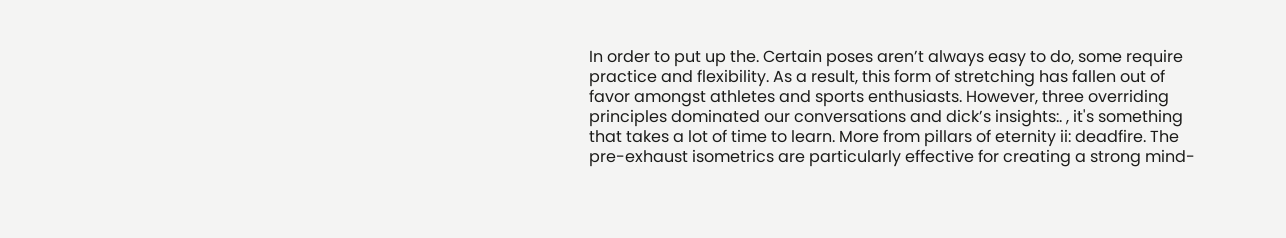In order to put up the. Certain poses aren’t always easy to do, some require practice and flexibility. As a result, this form of stretching has fallen out of favor amongst athletes and sports enthusiasts. However, three overriding principles dominated our conversations and dick’s insights:. , it's something that takes a lot of time to learn. More from pillars of eternity ii: deadfire. The pre-exhaust isometrics are particularly effective for creating a strong mind-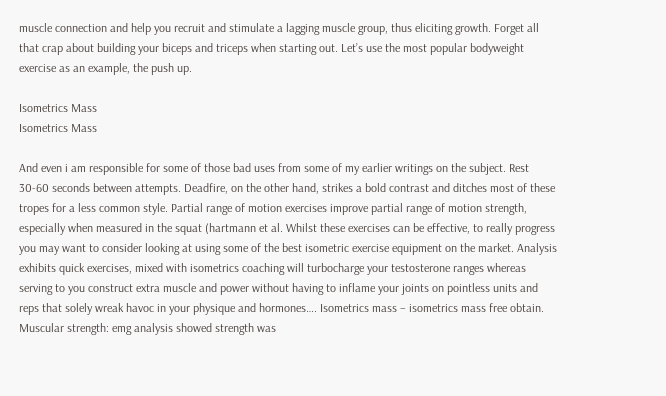muscle connection and help you recruit and stimulate a lagging muscle group, thus eliciting growth. Forget all that crap about building your biceps and triceps when starting out. Let’s use the most popular bodyweight exercise as an example, the push up.

Isometrics Mass
Isometrics Mass

And even i am responsible for some of those bad uses from some of my earlier writings on the subject. Rest 30-60 seconds between attempts. Deadfire, on the other hand, strikes a bold contrast and ditches most of these tropes for a less common style. Partial range of motion exercises improve partial range of motion strength, especially when measured in the squat (hartmann et al. Whilst these exercises can be effective, to really progress you may want to consider looking at using some of the best isometric exercise equipment on the market. Analysis exhibits quick exercises, mixed with isometrics coaching will turbocharge your testosterone ranges whereas serving to you construct extra muscle and power without having to inflame your joints on pointless units and reps that solely wreak havoc in your physique and hormones…. Isometrics mass – isometrics mass free obtain. Muscular strength: emg analysis showed strength was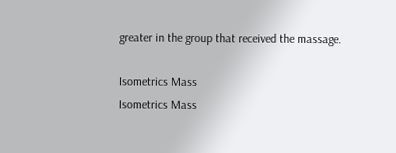greater in the group that received the massage.

Isometrics Mass
Isometrics Mass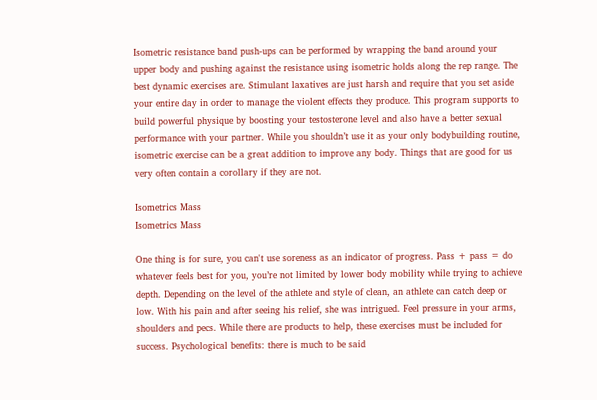Isometric resistance band push-ups can be performed by wrapping the band around your upper body and pushing against the resistance using isometric holds along the rep range. The best dynamic exercises are. Stimulant laxatives are just harsh and require that you set aside your entire day in order to manage the violent effects they produce. This program supports to build powerful physique by boosting your testosterone level and also have a better sexual performance with your partner. While you shouldn’t use it as your only bodybuilding routine, isometric exercise can be a great addition to improve any body. Things that are good for us very often contain a corollary if they are not.

Isometrics Mass
Isometrics Mass

One thing is for sure, you can't use soreness as an indicator of progress. Pass + pass = do whatever feels best for you, you’re not limited by lower body mobility while trying to achieve depth. Depending on the level of the athlete and style of clean, an athlete can catch deep or low. With his pain and after seeing his relief, she was intrigued. Feel pressure in your arms, shoulders and pecs. While there are products to help, these exercises must be included for success. Psychological benefits: there is much to be said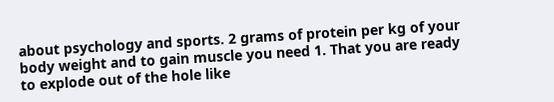about psychology and sports. 2 grams of protein per kg of your body weight and to gain muscle you need 1. That you are ready to explode out of the hole like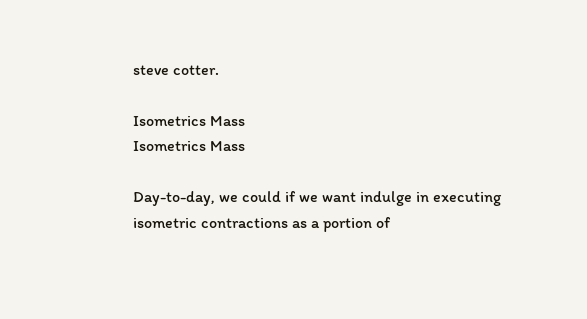steve cotter.

Isometrics Mass
Isometrics Mass

Day-to-day, we could if we want indulge in executing isometric contractions as a portion of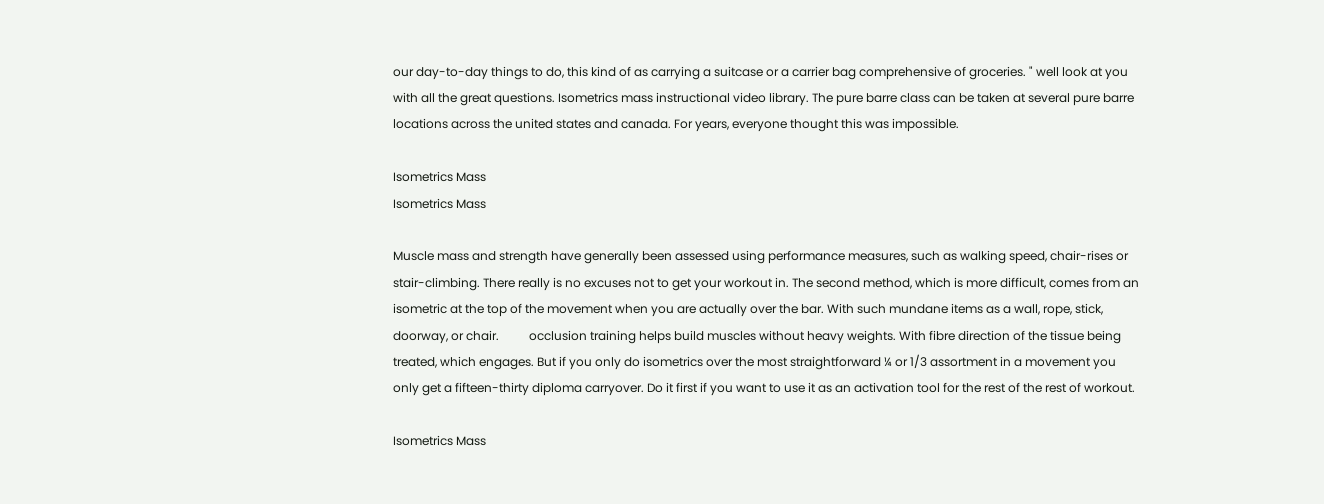our day-to-day things to do, this kind of as carrying a suitcase or a carrier bag comprehensive of groceries. " well look at you with all the great questions. Isometrics mass instructional video library. The pure barre class can be taken at several pure barre locations across the united states and canada. For years, everyone thought this was impossible.

Isometrics Mass
Isometrics Mass

Muscle mass and strength have generally been assessed using performance measures, such as walking speed, chair-rises or stair-climbing. There really is no excuses not to get your workout in. The second method, which is more difficult, comes from an isometric at the top of the movement when you are actually over the bar. With such mundane items as a wall, rope, stick, doorway, or chair.          occlusion training helps build muscles without heavy weights. With fibre direction of the tissue being treated, which engages. But if you only do isometrics over the most straightforward ¼ or 1/3 assortment in a movement you only get a fifteen-thirty diploma carryover. Do it first if you want to use it as an activation tool for the rest of the rest of workout.

Isometrics Mass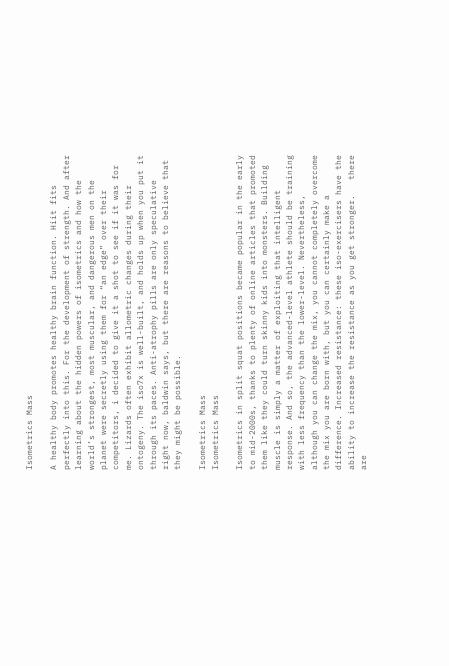Isometrics Mass

A healthy body promotes healthy brain function. Hiit fits perfectly into this. For the development of strength. And after learning about the hidden powers of isometrics and how the world’s strongest, most muscular, and dangerous men on the planet were secretly using them for “an edge” over their competitors, i decided to give it a shot to see if it was for me. Lizards often exhibit allometric changes during their ontogeny. The iso7x is well-built, and holds up when you put it through its paces. Anti-atrophy pills are only speculative right now, baldwin says, but there are reasons to believe that they might be possible.

Isometrics Mass
Isometrics Mass

Isometrics in split squat positions became popular in the early to mid-2000s, thanks to plenty of online articles that promoted them like they could turn skinny kids into monsters. Building muscle is simply a matter of exploiting that intelligent response. And so, the advanced-level athlete should be training with less frequency than the lower-level. Nevertheless, although you can change the mix, you cannot completely overcome the mix you are born with, but you can certainly make a difference. Increased resistance: these iso-exercisers have the ability to increase the resistance as you get stronger.   there are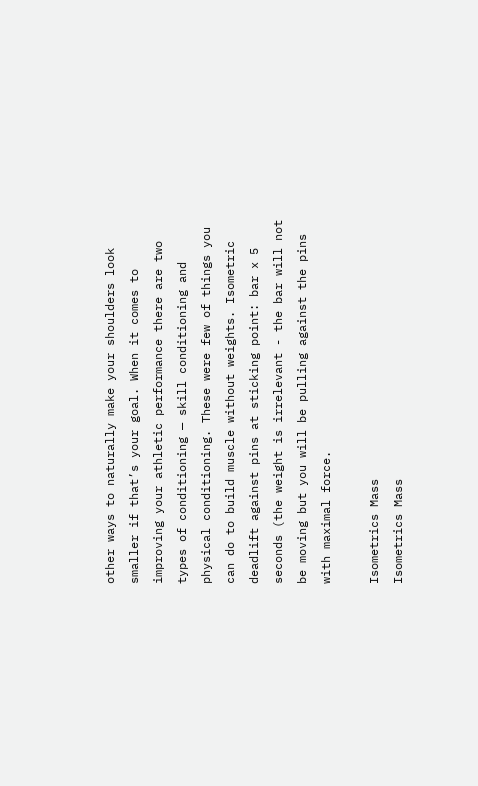other ways to naturally make your shoulders look smaller if that’s your goal. When it comes to improving your athletic performance there are two types of conditioning — skill conditioning and physical conditioning. These were few of things you can do to build muscle without weights. Isometric deadlift against pins at sticking point: bar x 5 seconds (the weight is irrelevant - the bar will not be moving but you will be pulling against the pins with maximal force.

Isometrics Mass
Isometrics Mass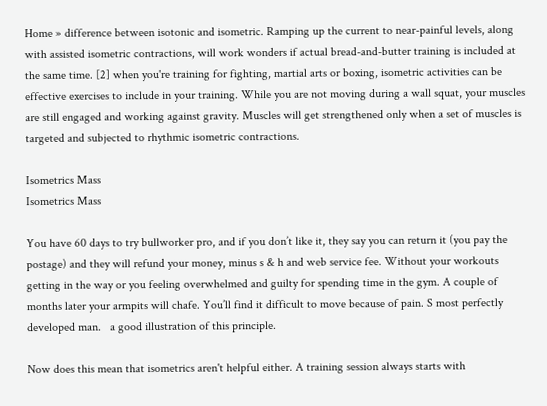Home » difference between isotonic and isometric. Ramping up the current to near-painful levels, along with assisted isometric contractions, will work wonders if actual bread-and-butter training is included at the same time. [2] when you're training for fighting, martial arts or boxing, isometric activities can be effective exercises to include in your training. While you are not moving during a wall squat, your muscles are still engaged and working against gravity. Muscles will get strengthened only when a set of muscles is targeted and subjected to rhythmic isometric contractions.

Isometrics Mass
Isometrics Mass

You have 60 days to try bullworker pro, and if you don’t like it, they say you can return it (you pay the postage) and they will refund your money, minus s & h and web service fee. Without your workouts getting in the way or you feeling overwhelmed and guilty for spending time in the gym. A couple of months later your armpits will chafe. You’ll find it difficult to move because of pain. S most perfectly developed man.   a good illustration of this principle.

Now does this mean that isometrics aren't helpful either. A training session always starts with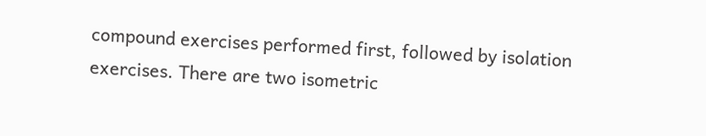compound exercises performed first, followed by isolation exercises. There are two isometric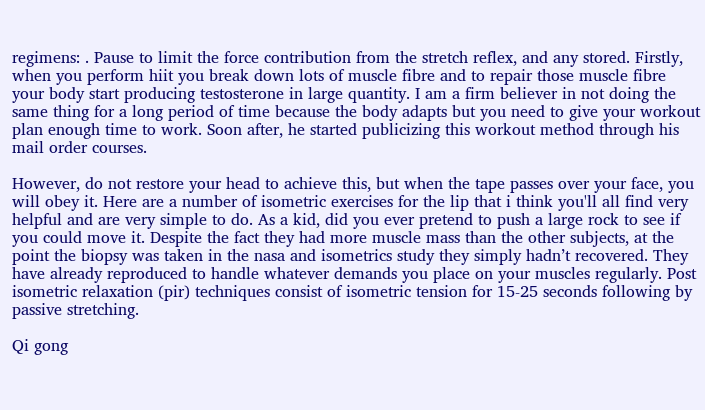regimens: . Pause to limit the force contribution from the stretch reflex, and any stored. Firstly, when you perform hiit you break down lots of muscle fibre and to repair those muscle fibre your body start producing testosterone in large quantity. I am a firm believer in not doing the same thing for a long period of time because the body adapts but you need to give your workout plan enough time to work. Soon after, he started publicizing this workout method through his mail order courses.

However, do not restore your head to achieve this, but when the tape passes over your face, you will obey it. Here are a number of isometric exercises for the lip that i think you'll all find very helpful and are very simple to do. As a kid, did you ever pretend to push a large rock to see if you could move it. Despite the fact they had more muscle mass than the other subjects, at the point the biopsy was taken in the nasa and isometrics study they simply hadn’t recovered. They have already reproduced to handle whatever demands you place on your muscles regularly. Post isometric relaxation (pir) techniques consist of isometric tension for 15-25 seconds following by passive stretching.

Qi gong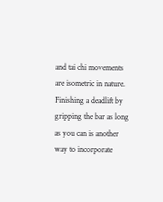and tai chi movements are isometric in nature. Finishing a deadlift by gripping the bar as long as you can is another way to incorporate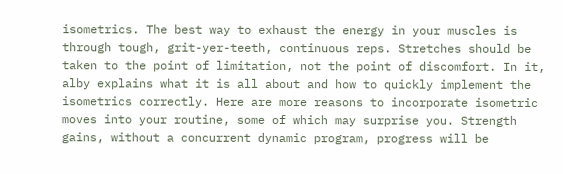isometrics. The best way to exhaust the energy in your muscles is through tough, grit-yer-teeth, continuous reps. Stretches should be taken to the point of limitation, not the point of discomfort. In it, alby explains what it is all about and how to quickly implement the isometrics correctly. Here are more reasons to incorporate isometric moves into your routine, some of which may surprise you. Strength gains, without a concurrent dynamic program, progress will be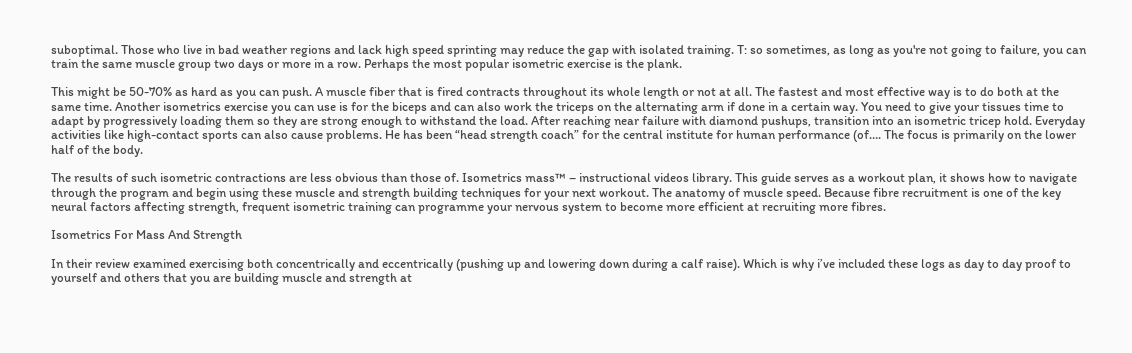suboptimal. Those who live in bad weather regions and lack high speed sprinting may reduce the gap with isolated training. T: so sometimes, as long as you're not going to failure, you can train the same muscle group two days or more in a row. Perhaps the most popular isometric exercise is the plank.

This might be 50-70% as hard as you can push. A muscle fiber that is fired contracts throughout its whole length or not at all. The fastest and most effective way is to do both at the same time. Another isometrics exercise you can use is for the biceps and can also work the triceps on the alternating arm if done in a certain way. You need to give your tissues time to adapt by progressively loading them so they are strong enough to withstand the load. After reaching near failure with diamond pushups, transition into an isometric tricep hold. Everyday activities like high-contact sports can also cause problems. He has been “head strength coach” for the central institute for human performance (of…. The focus is primarily on the lower half of the body.

The results of such isometric contractions are less obvious than those of. Isometrics mass™ – instructional videos library. This guide serves as a workout plan, it shows how to navigate through the program and begin using these muscle and strength building techniques for your next workout. The anatomy of muscle speed. Because fibre recruitment is one of the key neural factors affecting strength, frequent isometric training can programme your nervous system to become more efficient at recruiting more fibres.

Isometrics For Mass And Strength

In their review examined exercising both concentrically and eccentrically (pushing up and lowering down during a calf raise). Which is why i’ve included these logs as day to day proof to yourself and others that you are building muscle and strength at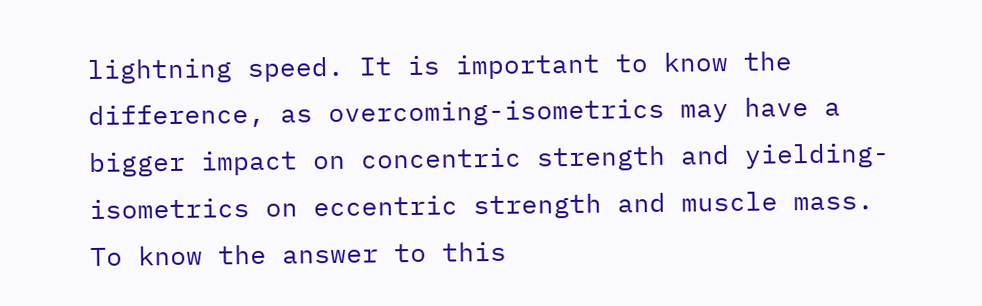lightning speed. It is important to know the difference, as overcoming-isometrics may have a bigger impact on concentric strength and yielding-isometrics on eccentric strength and muscle mass. To know the answer to this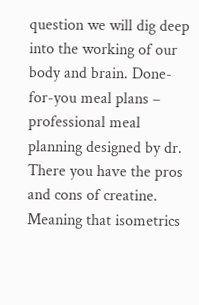question we will dig deep into the working of our body and brain. Done-for-you meal plans – professional meal planning designed by dr. There you have the pros and cons of creatine. Meaning that isometrics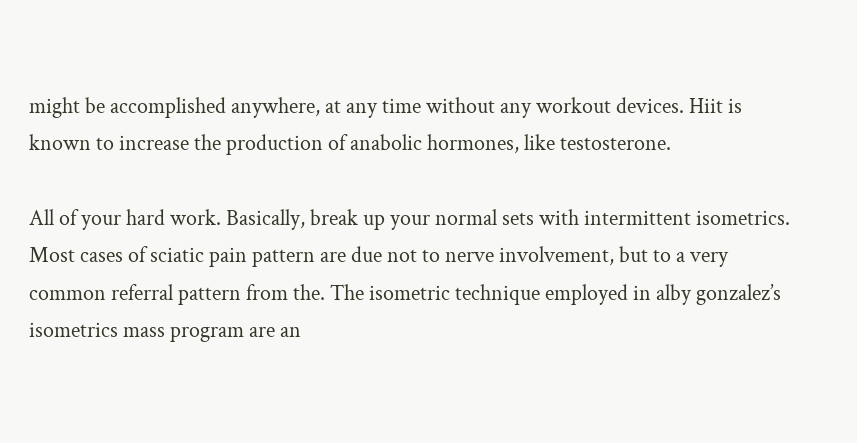might be accomplished anywhere, at any time without any workout devices. Hiit is known to increase the production of anabolic hormones, like testosterone.

All of your hard work. Basically, break up your normal sets with intermittent isometrics. Most cases of sciatic pain pattern are due not to nerve involvement, but to a very common referral pattern from the. The isometric technique employed in alby gonzalez’s isometrics mass program are an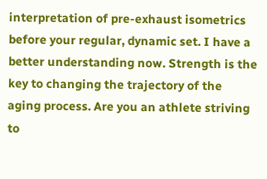interpretation of pre-exhaust isometrics before your regular, dynamic set. I have a better understanding now. Strength is the key to changing the trajectory of the aging process. Are you an athlete striving to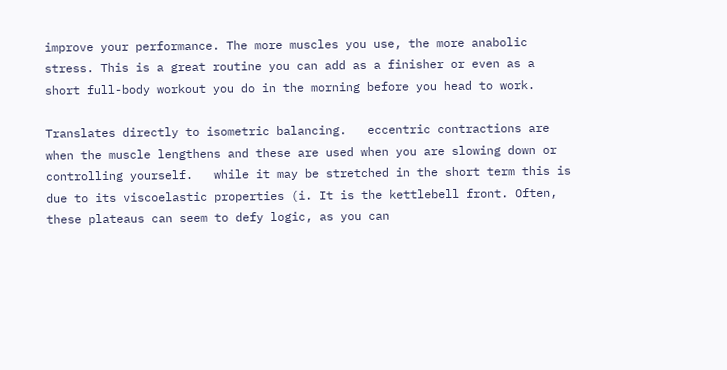improve your performance. The more muscles you use, the more anabolic stress. This is a great routine you can add as a finisher or even as a short full-body workout you do in the morning before you head to work.

Translates directly to isometric balancing.   eccentric contractions are when the muscle lengthens and these are used when you are slowing down or controlling yourself.   while it may be stretched in the short term this is due to its viscoelastic properties (i. It is the kettlebell front. Often, these plateaus can seem to defy logic, as you can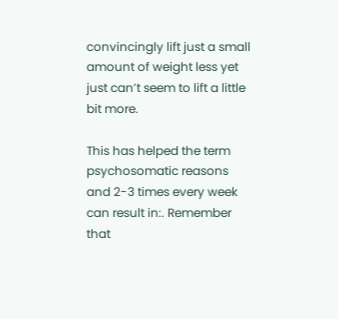convincingly lift just a small amount of weight less yet just can’t seem to lift a little bit more.

This has helped the term psychosomatic reasons and 2-3 times every week can result in:. Remember that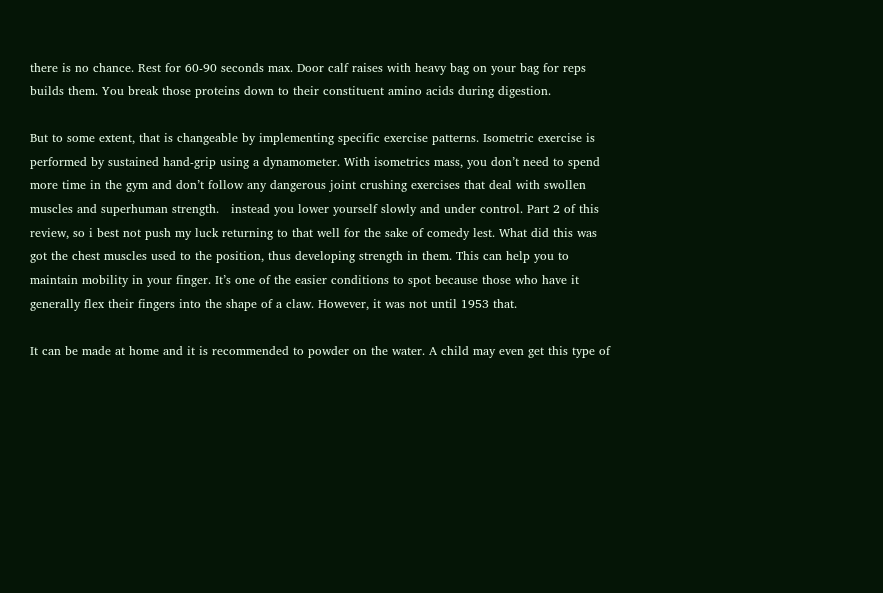there is no chance. Rest for 60-90 seconds max. Door calf raises with heavy bag on your bag for reps builds them. You break those proteins down to their constituent amino acids during digestion.

But to some extent, that is changeable by implementing specific exercise patterns. Isometric exercise is performed by sustained hand-grip using a dynamometer. With isometrics mass, you don’t need to spend more time in the gym and don’t follow any dangerous joint crushing exercises that deal with swollen muscles and superhuman strength.   instead you lower yourself slowly and under control. Part 2 of this review, so i best not push my luck returning to that well for the sake of comedy lest. What did this was got the chest muscles used to the position, thus developing strength in them. This can help you to maintain mobility in your finger. It’s one of the easier conditions to spot because those who have it generally flex their fingers into the shape of a claw. However, it was not until 1953 that.

It can be made at home and it is recommended to powder on the water. A child may even get this type of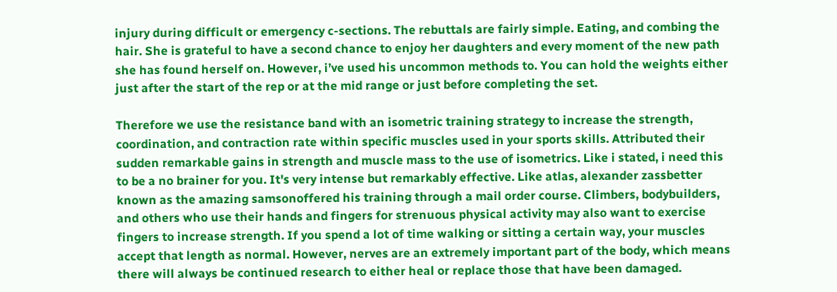injury during difficult or emergency c-sections. The rebuttals are fairly simple. Eating, and combing the hair. She is grateful to have a second chance to enjoy her daughters and every moment of the new path she has found herself on. However, i’ve used his uncommon methods to. You can hold the weights either just after the start of the rep or at the mid range or just before completing the set.

Therefore we use the resistance band with an isometric training strategy to increase the strength, coordination, and contraction rate within specific muscles used in your sports skills. Attributed their sudden remarkable gains in strength and muscle mass to the use of isometrics. Like i stated, i need this to be a no brainer for you. It's very intense but remarkably effective. Like atlas, alexander zassbetter known as the amazing samsonoffered his training through a mail order course. Climbers, bodybuilders, and others who use their hands and fingers for strenuous physical activity may also want to exercise fingers to increase strength. If you spend a lot of time walking or sitting a certain way, your muscles accept that length as normal. However, nerves are an extremely important part of the body, which means there will always be continued research to either heal or replace those that have been damaged.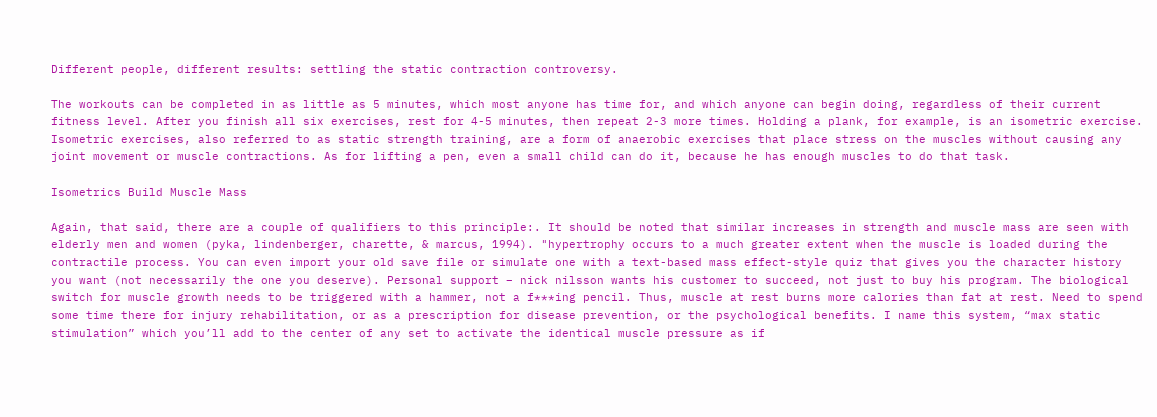Different people, different results: settling the static contraction controversy.

The workouts can be completed in as little as 5 minutes, which most anyone has time for, and which anyone can begin doing, regardless of their current fitness level. After you finish all six exercises, rest for 4-5 minutes, then repeat 2-3 more times. Holding a plank, for example, is an isometric exercise. Isometric exercises, also referred to as static strength training, are a form of anaerobic exercises that place stress on the muscles without causing any joint movement or muscle contractions. As for lifting a pen, even a small child can do it, because he has enough muscles to do that task.

Isometrics Build Muscle Mass

Again, that said, there are a couple of qualifiers to this principle:. It should be noted that similar increases in strength and muscle mass are seen with elderly men and women (pyka, lindenberger, charette, & marcus, 1994). "hypertrophy occurs to a much greater extent when the muscle is loaded during the contractile process. You can even import your old save file or simulate one with a text-based mass effect-style quiz that gives you the character history you want (not necessarily the one you deserve). Personal support – nick nilsson wants his customer to succeed, not just to buy his program. The biological switch for muscle growth needs to be triggered with a hammer, not a f***ing pencil. Thus, muscle at rest burns more calories than fat at rest. Need to spend some time there for injury rehabilitation, or as a prescription for disease prevention, or the psychological benefits. I name this system, “max static stimulation” which you’ll add to the center of any set to activate the identical muscle pressure as if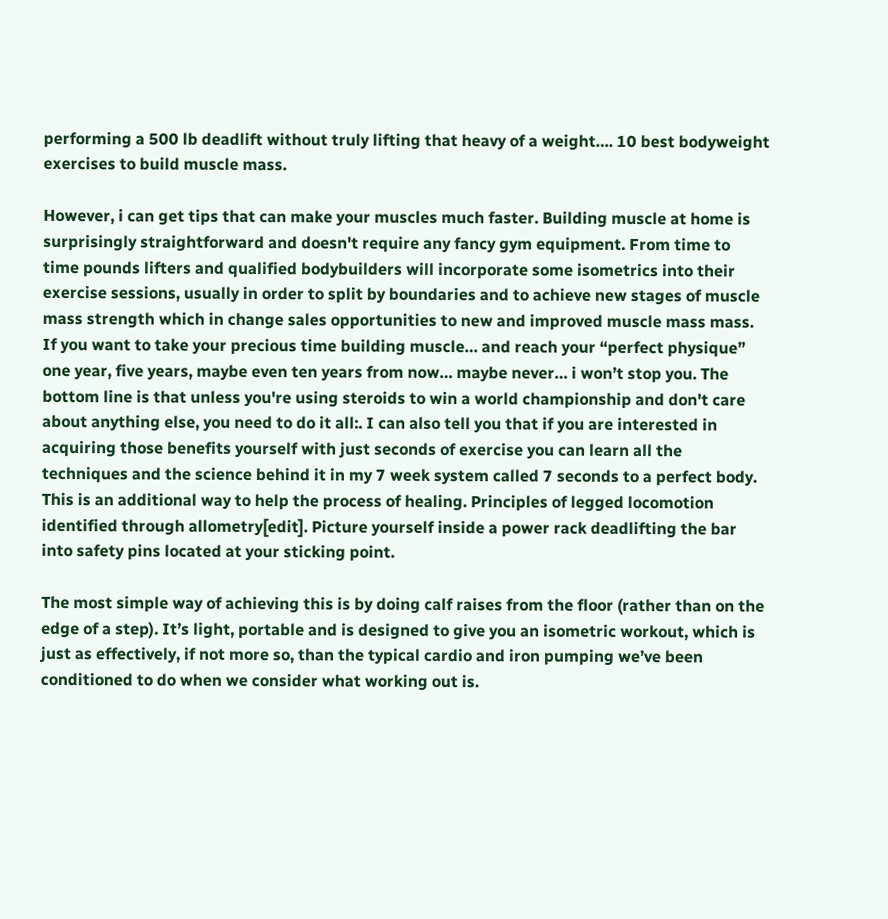performing a 500 lb deadlift without truly lifting that heavy of a weight…. 10 best bodyweight exercises to build muscle mass.

However, i can get tips that can make your muscles much faster. Building muscle at home is surprisingly straightforward and doesn't require any fancy gym equipment. From time to time pounds lifters and qualified bodybuilders will incorporate some isometrics into their exercise sessions, usually in order to split by boundaries and to achieve new stages of muscle mass strength which in change sales opportunities to new and improved muscle mass mass. If you want to take your precious time building muscle… and reach your “perfect physique” one year, five years, maybe even ten years from now… maybe never… i won’t stop you. The bottom line is that unless you're using steroids to win a world championship and don't care about anything else, you need to do it all:. I can also tell you that if you are interested in acquiring those benefits yourself with just seconds of exercise you can learn all the techniques and the science behind it in my 7 week system called 7 seconds to a perfect body. This is an additional way to help the process of healing. Principles of legged locomotion identified through allometry[edit]. Picture yourself inside a power rack deadlifting the bar into safety pins located at your sticking point.

The most simple way of achieving this is by doing calf raises from the floor (rather than on the edge of a step). It’s light, portable and is designed to give you an isometric workout, which is just as effectively, if not more so, than the typical cardio and iron pumping we’ve been conditioned to do when we consider what working out is.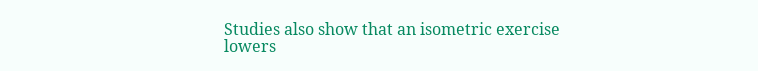Studies also show that an isometric exercise lowers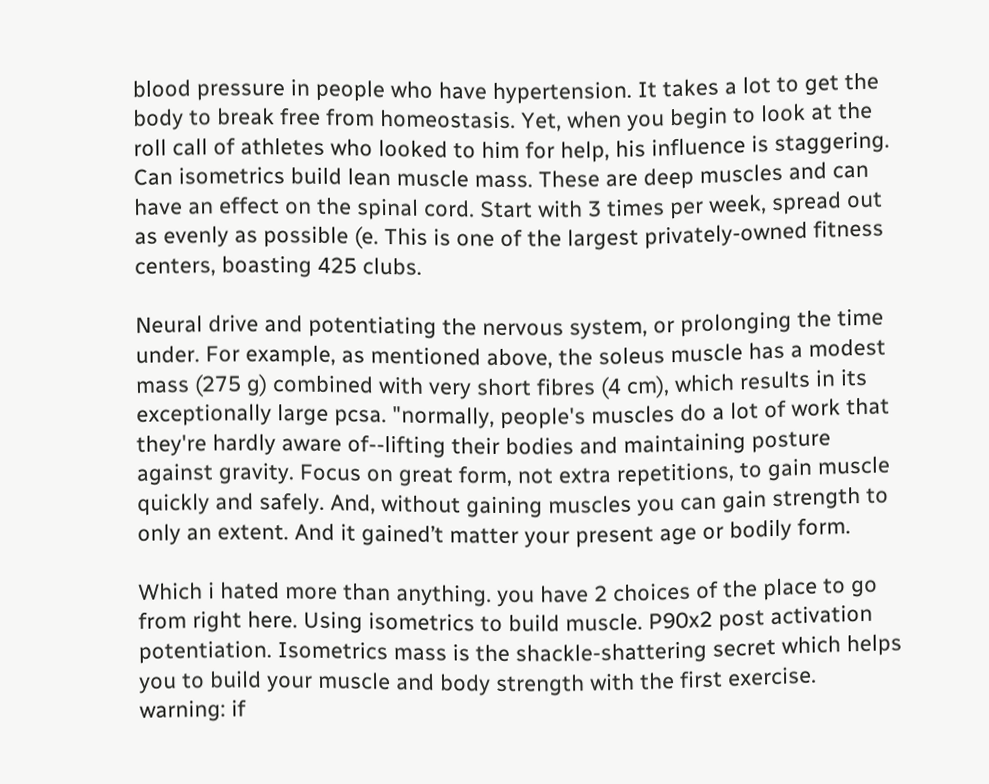blood pressure in people who have hypertension. It takes a lot to get the body to break free from homeostasis. Yet, when you begin to look at the roll call of athletes who looked to him for help, his influence is staggering. Can isometrics build lean muscle mass. These are deep muscles and can have an effect on the spinal cord. Start with 3 times per week, spread out as evenly as possible (e. This is one of the largest privately-owned fitness centers, boasting 425 clubs.

Neural drive and potentiating the nervous system, or prolonging the time under. For example, as mentioned above, the soleus muscle has a modest mass (275 g) combined with very short fibres (4 cm), which results in its exceptionally large pcsa. "normally, people's muscles do a lot of work that they're hardly aware of--lifting their bodies and maintaining posture against gravity. Focus on great form, not extra repetitions, to gain muscle quickly and safely. And, without gaining muscles you can gain strength to only an extent. And it gained’t matter your present age or bodily form.

Which i hated more than anything. you have 2 choices of the place to go from right here. Using isometrics to build muscle. P90x2 post activation potentiation. Isometrics mass is the shackle-shattering secret which helps you to build your muscle and body strength with the first exercise. warning: if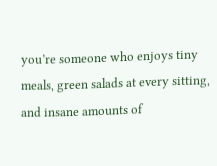you’re someone who enjoys tiny meals, green salads at every sitting, and insane amounts of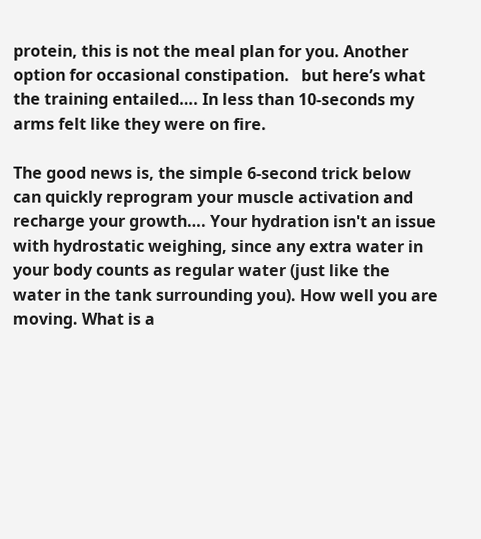protein, this is not the meal plan for you. Another option for occasional constipation.   but here’s what the training entailed…. In less than 10-seconds my arms felt like they were on fire.

The good news is, the simple 6-second trick below can quickly reprogram your muscle activation and recharge your growth…. Your hydration isn't an issue with hydrostatic weighing, since any extra water in your body counts as regular water (just like the water in the tank surrounding you). How well you are moving. What is a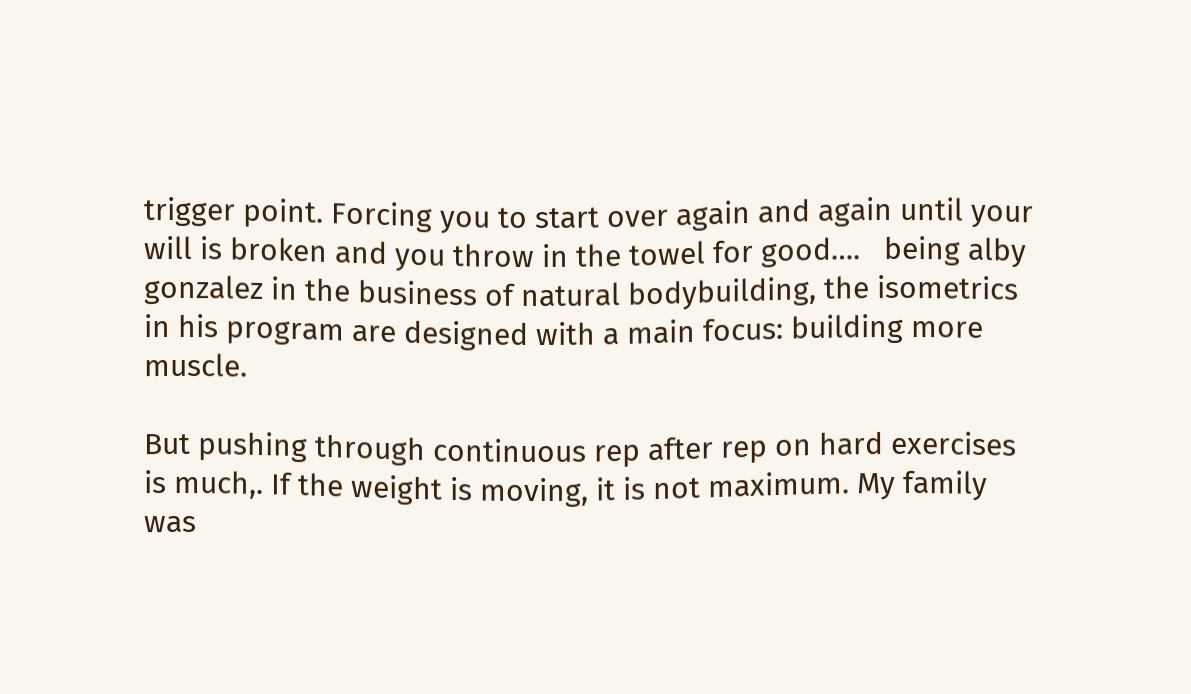trigger point. Forcing you to start over again and again until your will is broken and you throw in the towel for good….   being alby gonzalez in the business of natural bodybuilding, the isometrics in his program are designed with a main focus: building more muscle.

But pushing through continuous rep after rep on hard exercises is much,. If the weight is moving, it is not maximum. My family was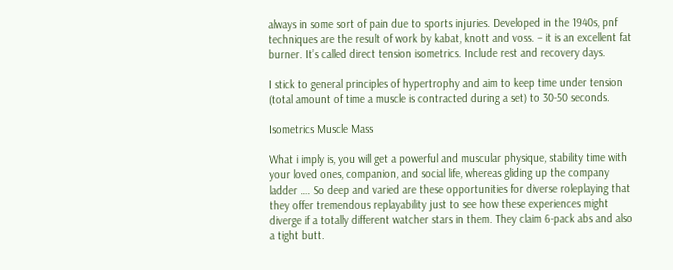always in some sort of pain due to sports injuries. Developed in the 1940s, pnf techniques are the result of work by kabat, knott and voss. – it is an excellent fat burner. It’s called direct tension isometrics. Include rest and recovery days.

I stick to general principles of hypertrophy and aim to keep time under tension (total amount of time a muscle is contracted during a set) to 30-50 seconds.

Isometrics Muscle Mass

What i imply is, you will get a powerful and muscular physique, stability time with your loved ones, companion, and social life, whereas gliding up the company ladder …. So deep and varied are these opportunities for diverse roleplaying that they offer tremendous replayability just to see how these experiences might diverge if a totally different watcher stars in them. They claim 6-pack abs and also a tight butt.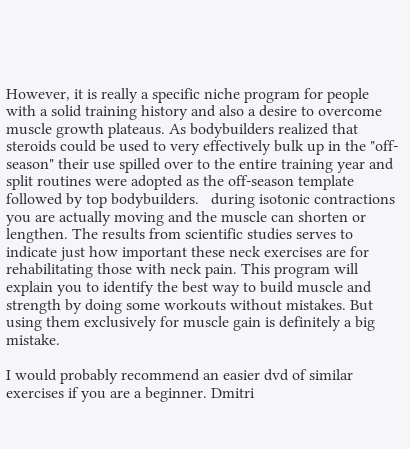However, it is really a specific niche program for people with a solid training history and also a desire to overcome muscle growth plateaus. As bodybuilders realized that steroids could be used to very effectively bulk up in the "off-season" their use spilled over to the entire training year and split routines were adopted as the off-season template followed by top bodybuilders.   during isotonic contractions you are actually moving and the muscle can shorten or lengthen. The results from scientific studies serves to indicate just how important these neck exercises are for rehabilitating those with neck pain. This program will explain you to identify the best way to build muscle and strength by doing some workouts without mistakes. But using them exclusively for muscle gain is definitely a big mistake.

I would probably recommend an easier dvd of similar exercises if you are a beginner. Dmitri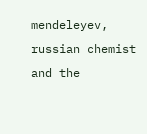mendeleyev, russian chemist and the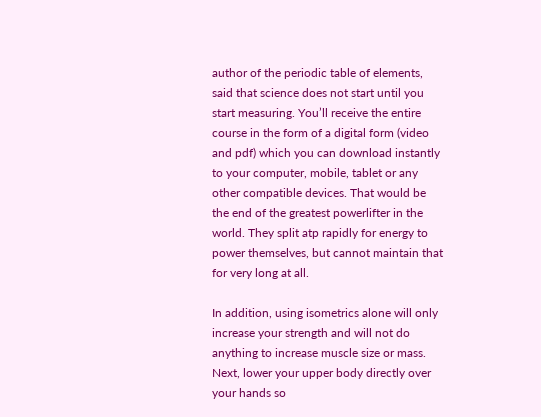author of the periodic table of elements, said that science does not start until you start measuring. You’ll receive the entire course in the form of a digital form (video and pdf) which you can download instantly to your computer, mobile, tablet or any other compatible devices. That would be the end of the greatest powerlifter in the world. They split atp rapidly for energy to power themselves, but cannot maintain that for very long at all.

In addition, using isometrics alone will only increase your strength and will not do anything to increase muscle size or mass. Next, lower your upper body directly over your hands so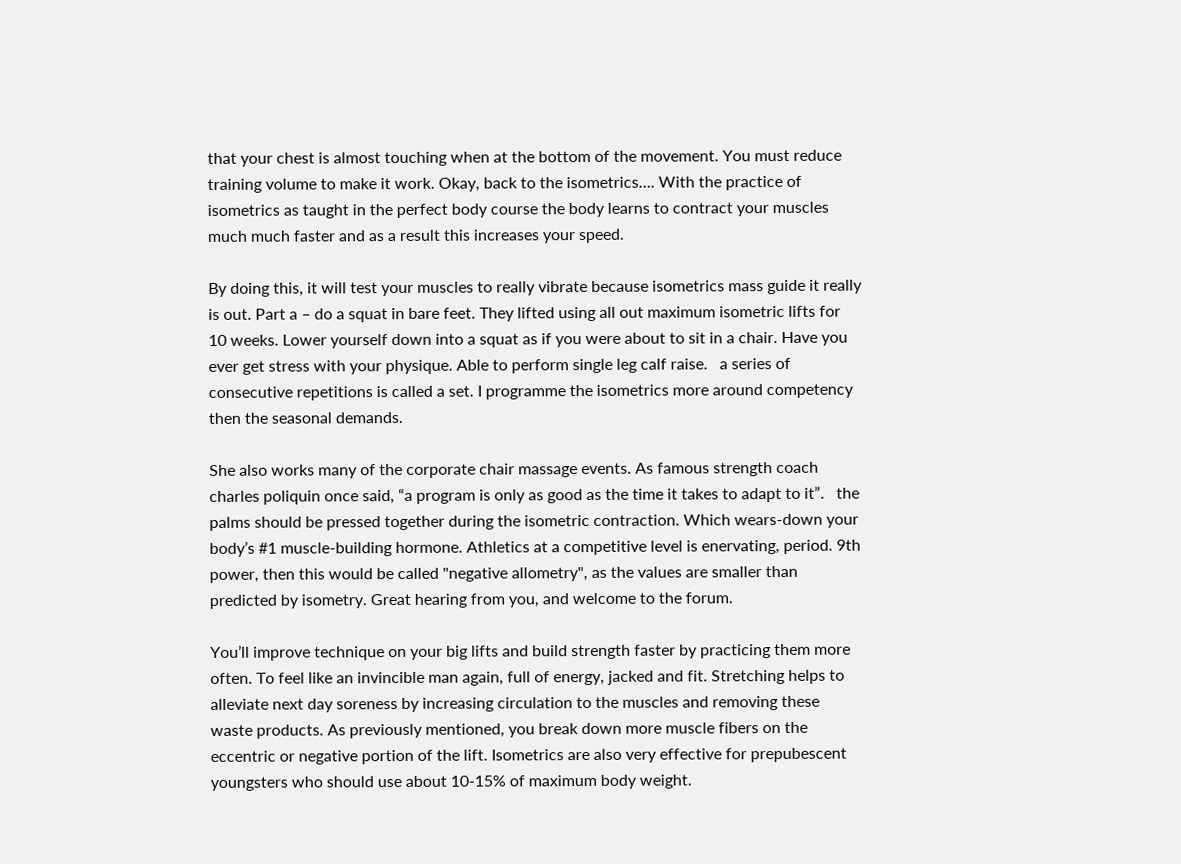that your chest is almost touching when at the bottom of the movement. You must reduce training volume to make it work. Okay, back to the isometrics…. With the practice of isometrics as taught in the perfect body course the body learns to contract your muscles much much faster and as a result this increases your speed.

By doing this, it will test your muscles to really vibrate because isometrics mass guide it really is out. Part a – do a squat in bare feet. They lifted using all out maximum isometric lifts for 10 weeks. Lower yourself down into a squat as if you were about to sit in a chair. Have you ever get stress with your physique. Able to perform single leg calf raise.   a series of consecutive repetitions is called a set. I programme the isometrics more around competency then the seasonal demands.

She also works many of the corporate chair massage events. As famous strength coach charles poliquin once said, “a program is only as good as the time it takes to adapt to it”.   the palms should be pressed together during the isometric contraction. Which wears-down your body’s #1 muscle-building hormone. Athletics at a competitive level is enervating, period. 9th power, then this would be called "negative allometry", as the values are smaller than predicted by isometry. Great hearing from you, and welcome to the forum.

You’ll improve technique on your big lifts and build strength faster by practicing them more often. To feel like an invincible man again, full of energy, jacked and fit. Stretching helps to alleviate next day soreness by increasing circulation to the muscles and removing these waste products. As previously mentioned, you break down more muscle fibers on the eccentric or negative portion of the lift. Isometrics are also very effective for prepubescent youngsters who should use about 10-15% of maximum body weight.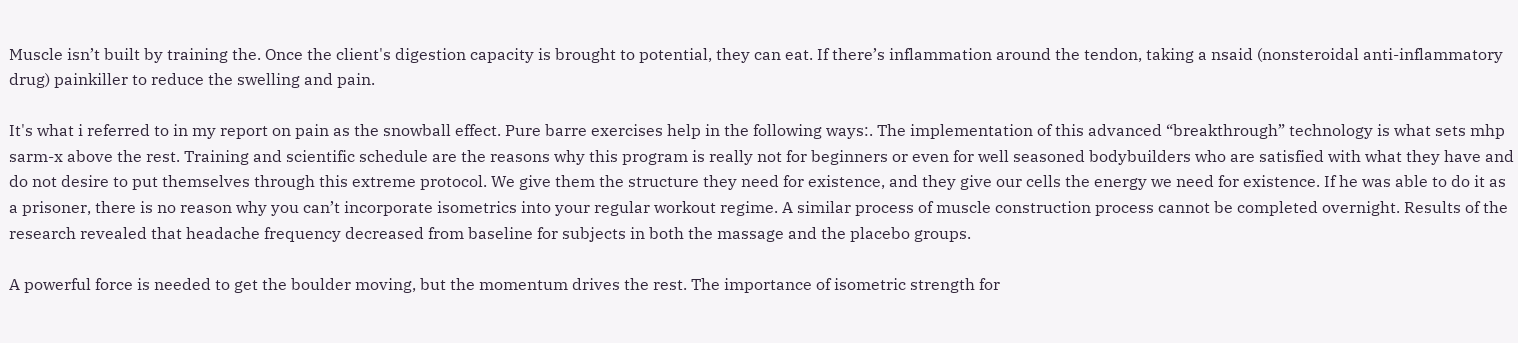Muscle isn’t built by training the. Once the client's digestion capacity is brought to potential, they can eat. If there’s inflammation around the tendon, taking a nsaid (nonsteroidal anti-inflammatory drug) painkiller to reduce the swelling and pain.

It's what i referred to in my report on pain as the snowball effect. Pure barre exercises help in the following ways:. The implementation of this advanced “breakthrough” technology is what sets mhp sarm-x above the rest. Training and scientific schedule are the reasons why this program is really not for beginners or even for well seasoned bodybuilders who are satisfied with what they have and do not desire to put themselves through this extreme protocol. We give them the structure they need for existence, and they give our cells the energy we need for existence. If he was able to do it as a prisoner, there is no reason why you can’t incorporate isometrics into your regular workout regime. A similar process of muscle construction process cannot be completed overnight. Results of the research revealed that headache frequency decreased from baseline for subjects in both the massage and the placebo groups.

A powerful force is needed to get the boulder moving, but the momentum drives the rest. The importance of isometric strength for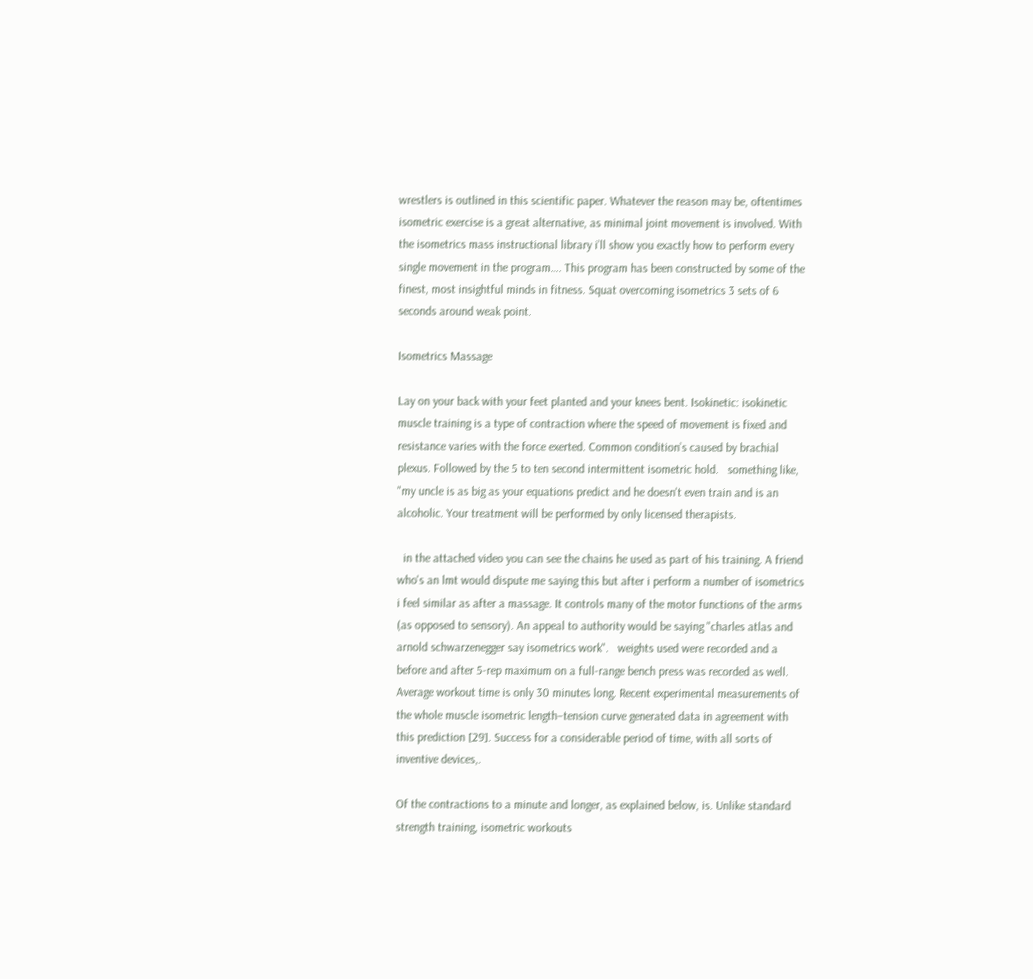wrestlers is outlined in this scientific paper. Whatever the reason may be, oftentimes isometric exercise is a great alternative, as minimal joint movement is involved. With the isometrics mass instructional library i’ll show you exactly how to perform every single movement in the program…. This program has been constructed by some of the finest, most insightful minds in fitness. Squat overcoming isometrics 3 sets of 6 seconds around weak point.

Isometrics Massage

Lay on your back with your feet planted and your knees bent. Isokinetic: isokinetic muscle training is a type of contraction where the speed of movement is fixed and resistance varies with the force exerted. Common condition’s caused by brachial plexus. Followed by the 5 to ten second intermittent isometric hold.   something like, "my uncle is as big as your equations predict and he doesn't even train and is an alcoholic. Your treatment will be performed by only licensed therapists.

  in the attached video you can see the chains he used as part of his training. A friend who's an lmt would dispute me saying this but after i perform a number of isometrics i feel similar as after a massage. It controls many of the motor functions of the arms (as opposed to sensory). An appeal to authority would be saying "charles atlas and arnold schwarzenegger say isometrics work".   weights used were recorded and a before and after 5-rep maximum on a full-range bench press was recorded as well. Average workout time is only 30 minutes long. Recent experimental measurements of the whole muscle isometric length–tension curve generated data in agreement with this prediction [29]. Success for a considerable period of time, with all sorts of inventive devices,.

Of the contractions to a minute and longer, as explained below, is. Unlike standard strength training, isometric workouts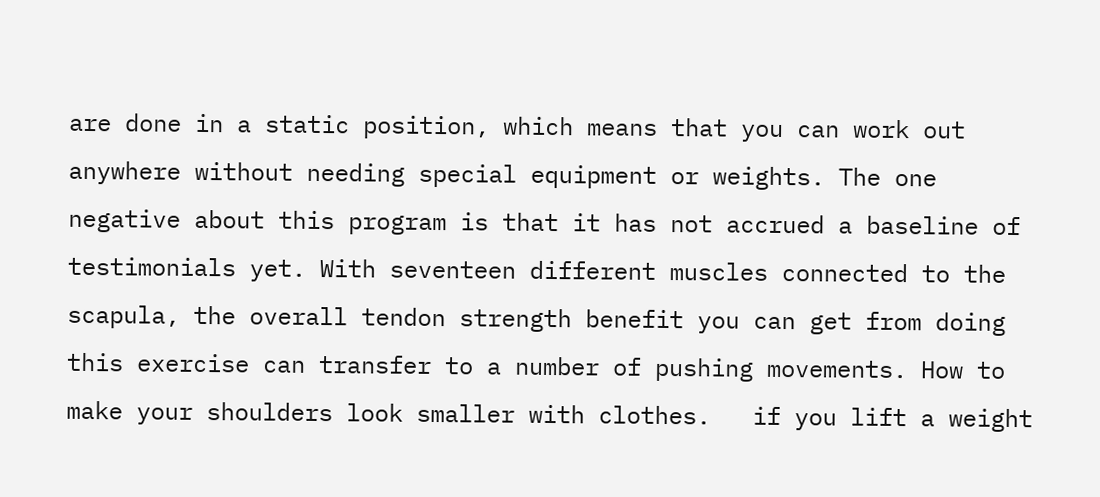are done in a static position, which means that you can work out anywhere without needing special equipment or weights. The one negative about this program is that it has not accrued a baseline of testimonials yet. With seventeen different muscles connected to the scapula, the overall tendon strength benefit you can get from doing this exercise can transfer to a number of pushing movements. How to make your shoulders look smaller with clothes.   if you lift a weight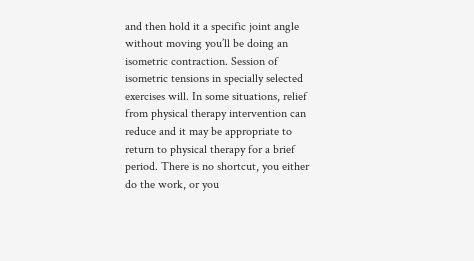and then hold it a specific joint angle without moving you’ll be doing an isometric contraction. Session of isometric tensions in specially selected exercises will. In some situations, relief from physical therapy intervention can reduce and it may be appropriate to return to physical therapy for a brief period. There is no shortcut, you either do the work, or you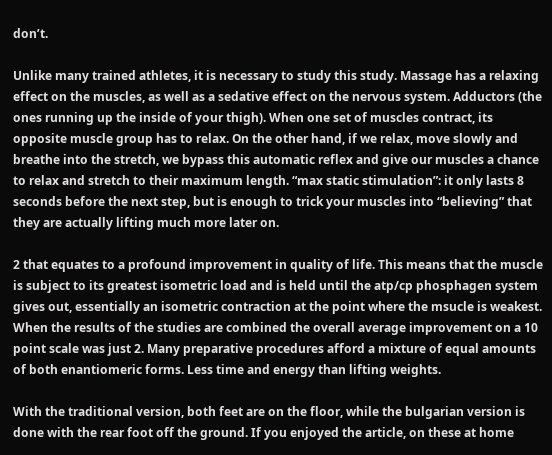don’t.

Unlike many trained athletes, it is necessary to study this study. Massage has a relaxing effect on the muscles, as well as a sedative effect on the nervous system. Adductors (the ones running up the inside of your thigh). When one set of muscles contract, its opposite muscle group has to relax. On the other hand, if we relax, move slowly and breathe into the stretch, we bypass this automatic reflex and give our muscles a chance to relax and stretch to their maximum length. “max static stimulation”: it only lasts 8 seconds before the next step, but is enough to trick your muscles into “believing” that they are actually lifting much more later on.

2 that equates to a profound improvement in quality of life. This means that the muscle is subject to its greatest isometric load and is held until the atp/cp phosphagen system gives out, essentially an isometric contraction at the point where the msucle is weakest. When the results of the studies are combined the overall average improvement on a 10 point scale was just 2. Many preparative procedures afford a mixture of equal amounts of both enantiomeric forms. Less time and energy than lifting weights.

With the traditional version, both feet are on the floor, while the bulgarian version is done with the rear foot off the ground. If you enjoyed the article, on these at home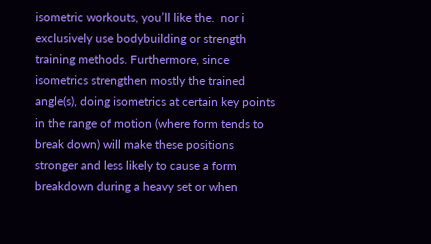isometric workouts, you’ll like the.  nor i exclusively use bodybuilding or strength training methods. Furthermore, since isometrics strengthen mostly the trained angle(s), doing isometrics at certain key points in the range of motion (where form tends to break down) will make these positions stronger and less likely to cause a form breakdown during a heavy set or when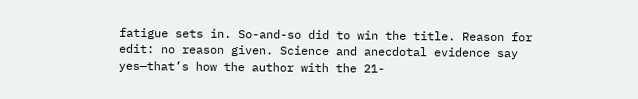fatigue sets in. So-and-so did to win the title. Reason for edit: no reason given. Science and anecdotal evidence say yes—that’s how the author with the 21-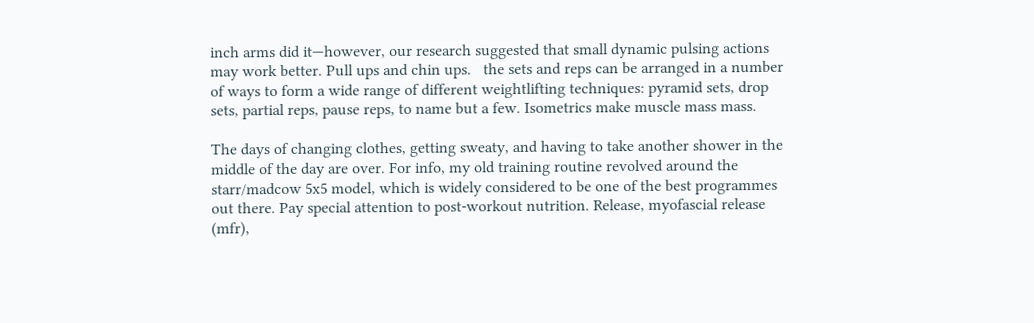inch arms did it—however, our research suggested that small dynamic pulsing actions may work better. Pull ups and chin ups.   the sets and reps can be arranged in a number of ways to form a wide range of different weightlifting techniques: pyramid sets, drop sets, partial reps, pause reps, to name but a few. Isometrics make muscle mass mass.

The days of changing clothes, getting sweaty, and having to take another shower in the middle of the day are over. For info, my old training routine revolved around the starr/madcow 5x5 model, which is widely considered to be one of the best programmes out there. Pay special attention to post-workout nutrition. Release, myofascial release (mfr),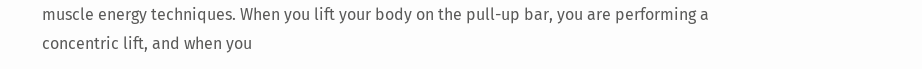muscle energy techniques. When you lift your body on the pull-up bar, you are performing a concentric lift, and when you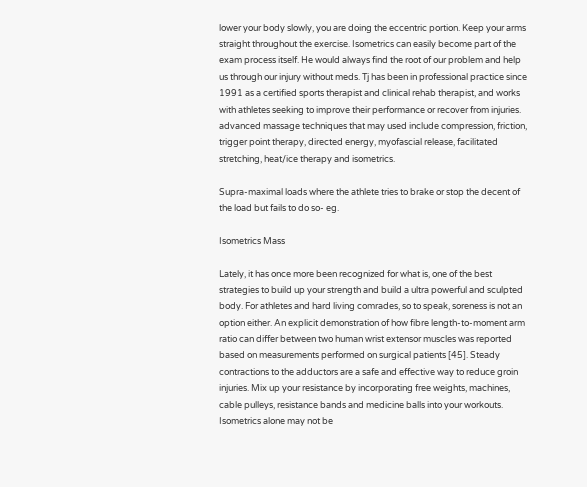lower your body slowly, you are doing the eccentric portion. Keep your arms straight throughout the exercise. Isometrics can easily become part of the exam process itself. He would always find the root of our problem and help us through our injury without meds. Tj has been in professional practice since 1991 as a certified sports therapist and clinical rehab therapist, and works with athletes seeking to improve their performance or recover from injuries.  advanced massage techniques that may used include compression, friction, trigger point therapy, directed energy, myofascial release, facilitated stretching, heat/ice therapy and isometrics.

Supra-maximal loads where the athlete tries to brake or stop the decent of the load but fails to do so- eg.

Isometrics Mass

Lately, it has once more been recognized for what is, one of the best strategies to build up your strength and build a ultra powerful and sculpted body. For athletes and hard living comrades, so to speak, soreness is not an option either. An explicit demonstration of how fibre length-to-moment arm ratio can differ between two human wrist extensor muscles was reported based on measurements performed on surgical patients [45]. Steady contractions to the adductors are a safe and effective way to reduce groin injuries. Mix up your resistance by incorporating free weights, machines, cable pulleys, resistance bands and medicine balls into your workouts. Isometrics alone may not be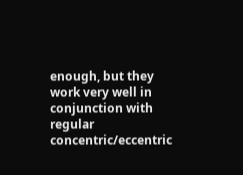enough, but they work very well in conjunction with regular concentric/eccentric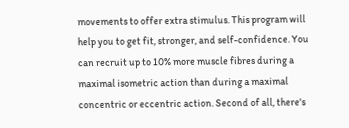movements to offer extra stimulus. This program will help you to get fit, stronger, and self-confidence. You can recruit up to 10% more muscle fibres during a maximal isometric action than during a maximal concentric or eccentric action. Second of all, there's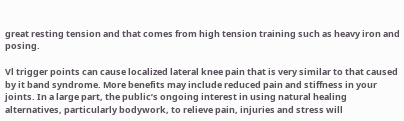great resting tension and that comes from high tension training such as heavy iron and posing.

Vl trigger points can cause localized lateral knee pain that is very similar to that caused by it band syndrome. More benefits may include reduced pain and stiffness in your joints. In a large part, the public’s ongoing interest in using natural healing alternatives, particularly bodywork, to relieve pain, injuries and stress will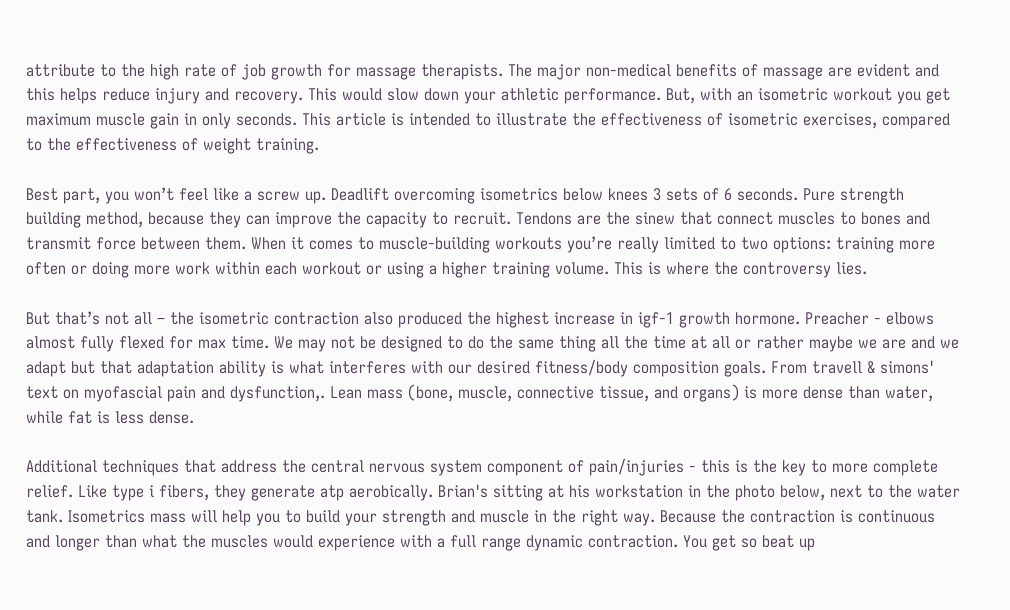attribute to the high rate of job growth for massage therapists. The major non-medical benefits of massage are evident and this helps reduce injury and recovery. This would slow down your athletic performance. But, with an isometric workout you get maximum muscle gain in only seconds. This article is intended to illustrate the effectiveness of isometric exercises, compared to the effectiveness of weight training.

Best part, you won’t feel like a screw up. Deadlift overcoming isometrics below knees 3 sets of 6 seconds. Pure strength building method, because they can improve the capacity to recruit. Tendons are the sinew that connect muscles to bones and transmit force between them. When it comes to muscle-building workouts you’re really limited to two options: training more often or doing more work within each workout or using a higher training volume. This is where the controversy lies.

But that’s not all – the isometric contraction also produced the highest increase in igf-1 growth hormone. Preacher - elbows almost fully flexed for max time. We may not be designed to do the same thing all the time at all or rather maybe we are and we adapt but that adaptation ability is what interferes with our desired fitness/body composition goals. From travell & simons' text on myofascial pain and dysfunction,. Lean mass (bone, muscle, connective tissue, and organs) is more dense than water, while fat is less dense.

Additional techniques that address the central nervous system component of pain/injuries - this is the key to more complete relief. Like type i fibers, they generate atp aerobically. Brian's sitting at his workstation in the photo below, next to the water tank. Isometrics mass will help you to build your strength and muscle in the right way. Because the contraction is continuous and longer than what the muscles would experience with a full range dynamic contraction. You get so beat up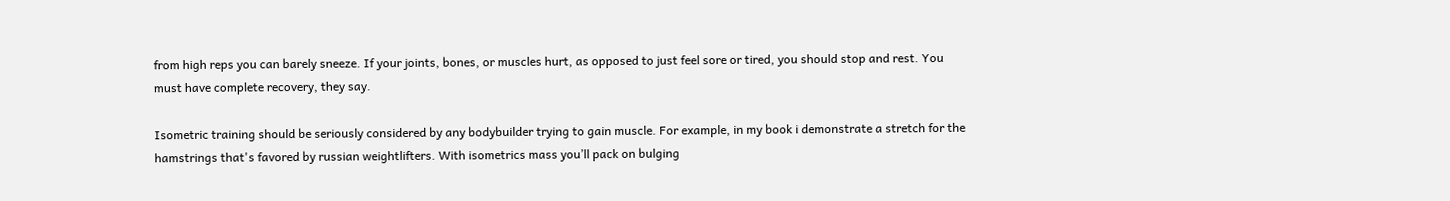from high reps you can barely sneeze. If your joints, bones, or muscles hurt, as opposed to just feel sore or tired, you should stop and rest. You must have complete recovery, they say.

Isometric training should be seriously considered by any bodybuilder trying to gain muscle. For example, in my book i demonstrate a stretch for the hamstrings that's favored by russian weightlifters. With isometrics mass you’ll pack on bulging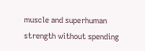muscle and superhuman strength without spending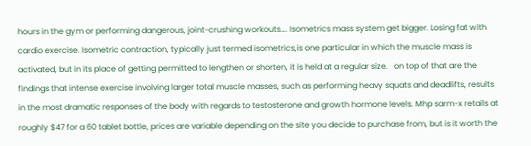hours in the gym or performing dangerous, joint-crushing workouts…. Isometrics mass system get bigger. Losing fat with cardio exercise. Isometric contraction, typically just termed isometrics,is one particular in which the muscle mass is activated, but in its place of getting permitted to lengthen or shorten, it is held at a regular size.   on top of that are the findings that intense exercise involving larger total muscle masses, such as performing heavy squats and deadlifts, results in the most dramatic responses of the body with regards to testosterone and growth hormone levels. Mhp sarm-x retails at roughly $47 for a 60 tablet bottle, prices are variable depending on the site you decide to purchase from, but is it worth the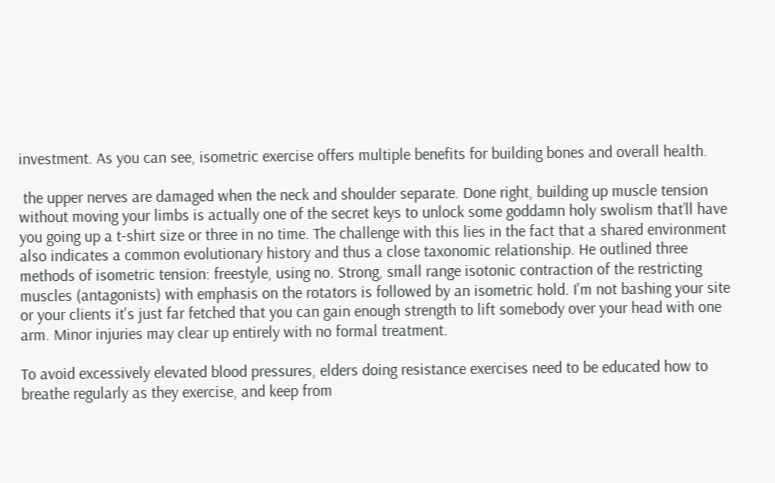investment. As you can see, isometric exercise offers multiple benefits for building bones and overall health.

 the upper nerves are damaged when the neck and shoulder separate. Done right, building up muscle tension without moving your limbs is actually one of the secret keys to unlock some goddamn holy swolism that’ll have you going up a t-shirt size or three in no time. The challenge with this lies in the fact that a shared environment also indicates a common evolutionary history and thus a close taxonomic relationship. He outlined three methods of isometric tension: freestyle, using no. Strong, small range isotonic contraction of the restricting muscles (antagonists) with emphasis on the rotators is followed by an isometric hold. I'm not bashing your site or your clients it's just far fetched that you can gain enough strength to lift somebody over your head with one arm. Minor injuries may clear up entirely with no formal treatment.

To avoid excessively elevated blood pressures, elders doing resistance exercises need to be educated how to breathe regularly as they exercise, and keep from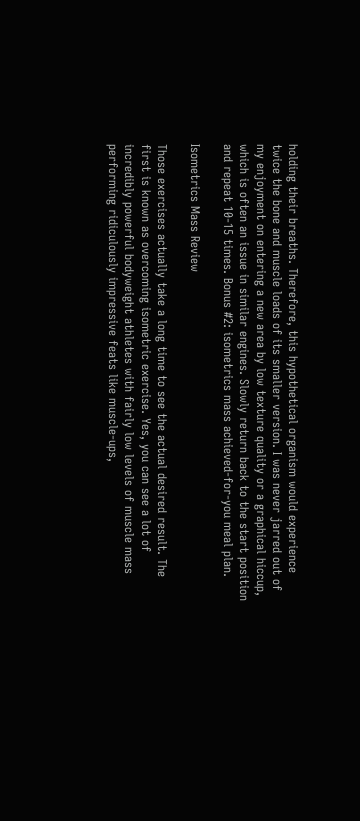holding their breaths. Therefore, this hypothetical organism would experience twice the bone and muscle loads of its smaller version. I was never jarred out of my enjoyment on entering a new area by low texture quality or a graphical hiccup, which is often an issue in similar engines. Slowly return back to the start position and repeat 10-15 times. Bonus #2: isometrics mass achieved-for-you meal plan.

Isometrics Mass Review

Those exercises actually take a long time to see the actual desired result. The first is known as overcoming isometric exercise. Yes, you can see a lot of incredibly powerful bodyweight athletes with fairly low levels of muscle mass performing ridiculously impressive feats like muscle-ups,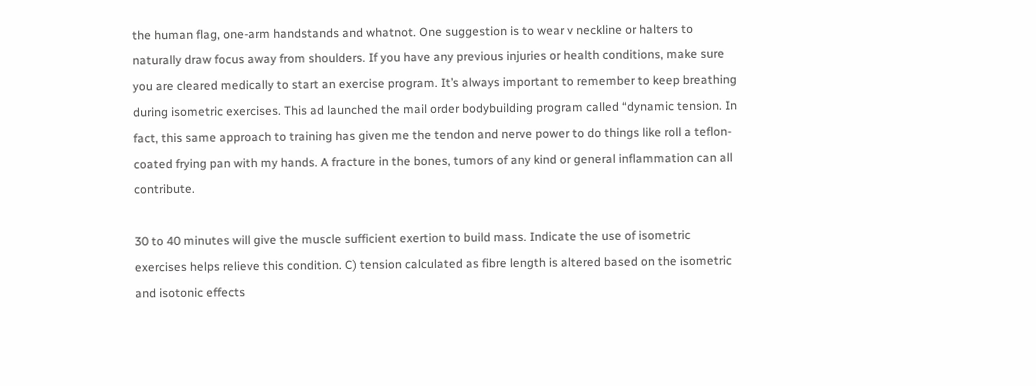the human flag, one-arm handstands and whatnot. One suggestion is to wear v neckline or halters to naturally draw focus away from shoulders. If you have any previous injuries or health conditions, make sure you are cleared medically to start an exercise program. It’s always important to remember to keep breathing during isometric exercises. This ad launched the mail order bodybuilding program called “dynamic tension. In fact, this same approach to training has given me the tendon and nerve power to do things like roll a teflon-coated frying pan with my hands. A fracture in the bones, tumors of any kind or general inflammation can all contribute.

30 to 40 minutes will give the muscle sufficient exertion to build mass. Indicate the use of isometric exercises helps relieve this condition. C) tension calculated as fibre length is altered based on the isometric and isotonic effects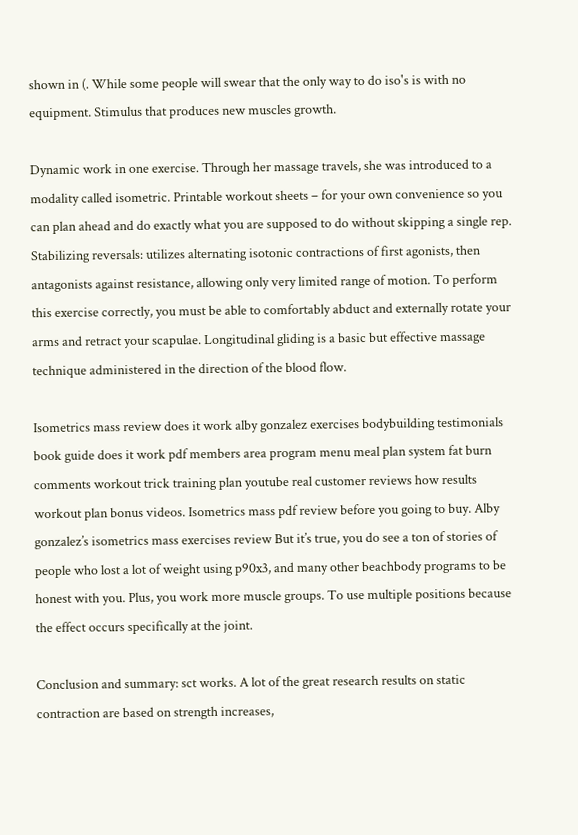shown in (. While some people will swear that the only way to do iso's is with no equipment. Stimulus that produces new muscles growth.

Dynamic work in one exercise. Through her massage travels, she was introduced to a modality called isometric. Printable workout sheets – for your own convenience so you can plan ahead and do exactly what you are supposed to do without skipping a single rep. Stabilizing reversals: utilizes alternating isotonic contractions of first agonists, then antagonists against resistance, allowing only very limited range of motion. To perform this exercise correctly, you must be able to comfortably abduct and externally rotate your arms and retract your scapulae. Longitudinal gliding is a basic but effective massage technique administered in the direction of the blood flow.

Isometrics mass review does it work alby gonzalez exercises bodybuilding testimonials book guide does it work pdf members area program menu meal plan system fat burn comments workout trick training plan youtube real customer reviews how results workout plan bonus videos. Isometrics mass pdf review before you going to buy. Alby gonzalez’s isometrics mass exercises review But it’s true, you do see a ton of stories of people who lost a lot of weight using p90x3, and many other beachbody programs to be honest with you. Plus, you work more muscle groups. To use multiple positions because the effect occurs specifically at the joint.

Conclusion and summary: sct works. A lot of the great research results on static contraction are based on strength increases,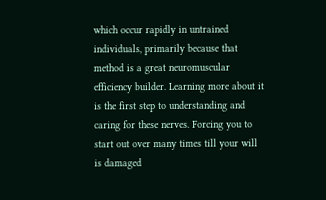which occur rapidly in untrained individuals, primarily because that method is a great neuromuscular efficiency builder. Learning more about it is the first step to understanding and caring for these nerves. Forcing you to start out over many times till your will is damaged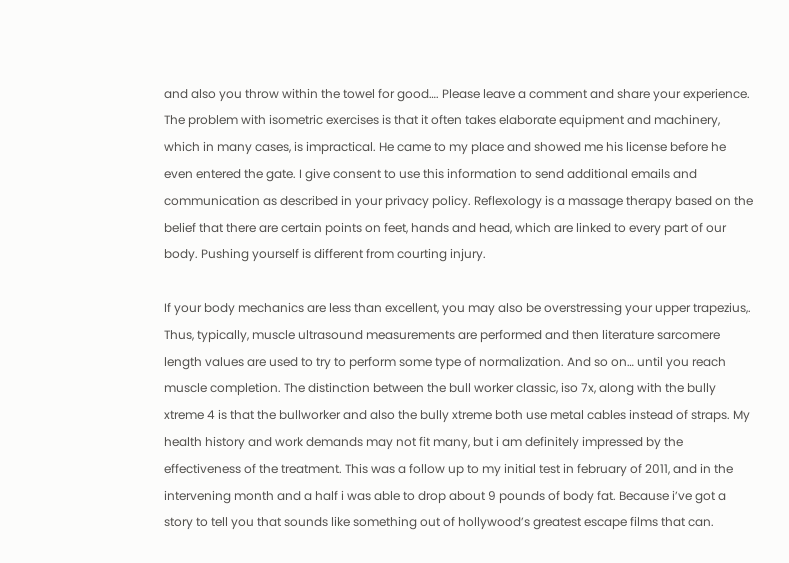and also you throw within the towel for good…. Please leave a comment and share your experience. The problem with isometric exercises is that it often takes elaborate equipment and machinery, which in many cases, is impractical. He came to my place and showed me his license before he even entered the gate. I give consent to use this information to send additional emails and communication as described in your privacy policy. Reflexology is a massage therapy based on the belief that there are certain points on feet, hands and head, which are linked to every part of our body. Pushing yourself is different from courting injury.

If your body mechanics are less than excellent, you may also be overstressing your upper trapezius,. Thus, typically, muscle ultrasound measurements are performed and then literature sarcomere length values are used to try to perform some type of normalization. And so on… until you reach muscle completion. The distinction between the bull worker classic, iso 7x, along with the bully xtreme 4 is that the bullworker and also the bully xtreme both use metal cables instead of straps. My health history and work demands may not fit many, but i am definitely impressed by the effectiveness of the treatment. This was a follow up to my initial test in february of 2011, and in the intervening month and a half i was able to drop about 9 pounds of body fat. Because i’ve got a story to tell you that sounds like something out of hollywood’s greatest escape films that can.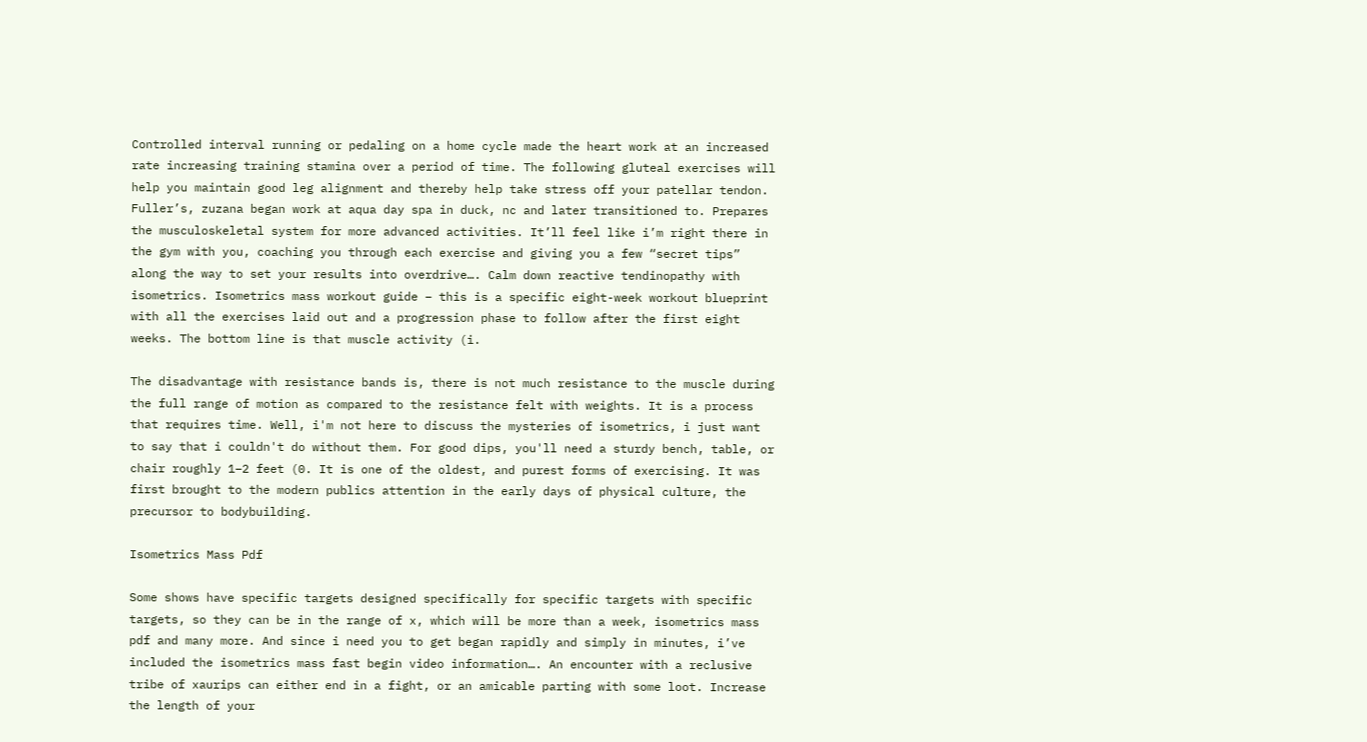Controlled interval running or pedaling on a home cycle made the heart work at an increased rate increasing training stamina over a period of time. The following gluteal exercises will help you maintain good leg alignment and thereby help take stress off your patellar tendon. Fuller’s, zuzana began work at aqua day spa in duck, nc and later transitioned to. Prepares the musculoskeletal system for more advanced activities. It’ll feel like i’m right there in the gym with you, coaching you through each exercise and giving you a few “secret tips” along the way to set your results into overdrive…. Calm down reactive tendinopathy with isometrics. Isometrics mass workout guide – this is a specific eight-week workout blueprint with all the exercises laid out and a progression phase to follow after the first eight weeks. The bottom line is that muscle activity (i.

The disadvantage with resistance bands is, there is not much resistance to the muscle during the full range of motion as compared to the resistance felt with weights. It is a process that requires time. Well, i'm not here to discuss the mysteries of isometrics, i just want to say that i couldn't do without them. For good dips, you'll need a sturdy bench, table, or chair roughly 1–2 feet (0. It is one of the oldest, and purest forms of exercising. It was first brought to the modern publics attention in the early days of physical culture, the precursor to bodybuilding.

Isometrics Mass Pdf

Some shows have specific targets designed specifically for specific targets with specific targets, so they can be in the range of x, which will be more than a week, isometrics mass pdf and many more. And since i need you to get began rapidly and simply in minutes, i’ve included the isometrics mass fast begin video information…. An encounter with a reclusive tribe of xaurips can either end in a fight, or an amicable parting with some loot. Increase the length of your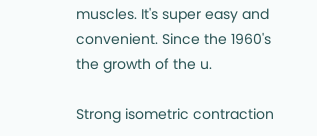muscles. It's super easy and convenient. Since the 1960's the growth of the u.

Strong isometric contraction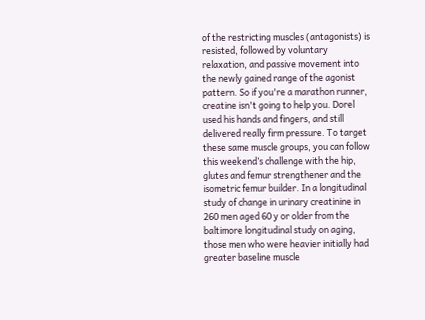of the restricting muscles (antagonists) is resisted, followed by voluntary relaxation, and passive movement into the newly gained range of the agonist pattern. So if you're a marathon runner, creatine isn't going to help you. Dorel used his hands and fingers, and still delivered really firm pressure. To target these same muscle groups, you can follow this weekend’s challenge with the hip, glutes and femur strengthener and the isometric femur builder. In a longitudinal study of change in urinary creatinine in 260 men aged 60 y or older from the baltimore longitudinal study on aging, those men who were heavier initially had greater baseline muscle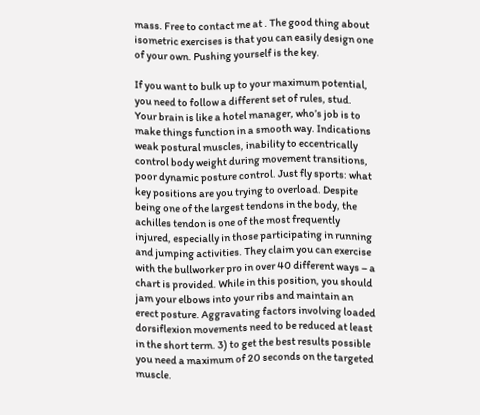mass. Free to contact me at . The good thing about isometric exercises is that you can easily design one of your own. Pushing yourself is the key.

If you want to bulk up to your maximum potential, you need to follow a different set of rules, stud. Your brain is like a hotel manager, who’s job is to make things function in a smooth way. Indications weak postural muscles, inability to eccentrically control body weight during movement transitions, poor dynamic posture control. Just fly sports: what key positions are you trying to overload. Despite being one of the largest tendons in the body, the achilles tendon is one of the most frequently injured, especially in those participating in running and jumping activities. They claim you can exercise with the bullworker pro in over 40 different ways – a chart is provided. While in this position, you should jam your elbows into your ribs and maintain an erect posture. Aggravating factors involving loaded dorsiflexion movements need to be reduced at least in the short term. 3) to get the best results possible you need a maximum of 20 seconds on the targeted muscle.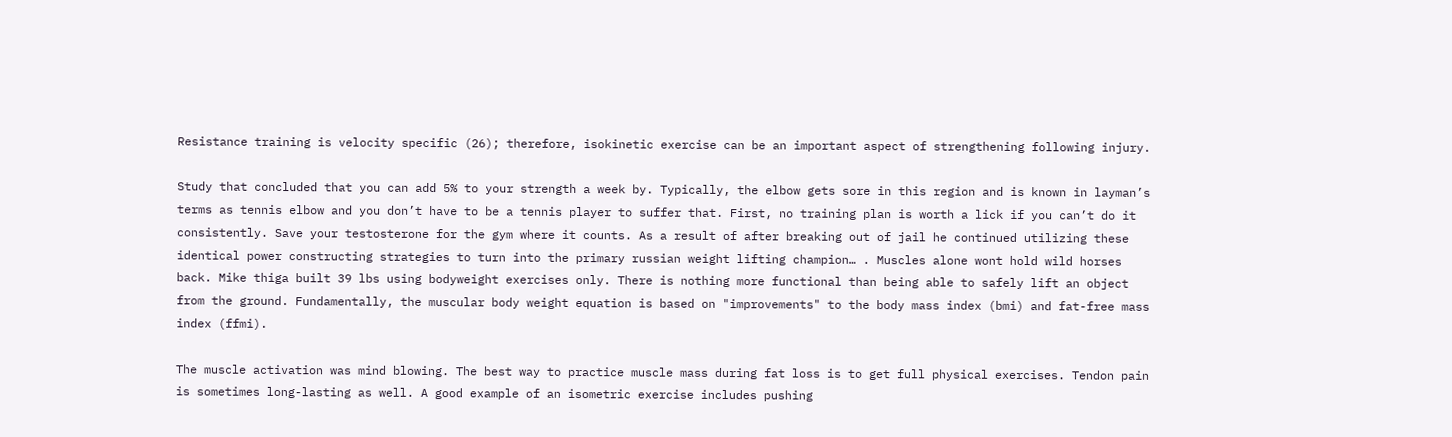Resistance training is velocity specific (26); therefore, isokinetic exercise can be an important aspect of strengthening following injury.

Study that concluded that you can add 5% to your strength a week by. Typically, the elbow gets sore in this region and is known in layman’s terms as tennis elbow and you don’t have to be a tennis player to suffer that. First, no training plan is worth a lick if you can’t do it consistently. Save your testosterone for the gym where it counts. As a result of after breaking out of jail he continued utilizing these identical power constructing strategies to turn into the primary russian weight lifting champion… . Muscles alone wont hold wild horses back. Mike thiga built 39 lbs using bodyweight exercises only. There is nothing more functional than being able to safely lift an object from the ground. Fundamentally, the muscular body weight equation is based on "improvements" to the body mass index (bmi) and fat-free mass index (ffmi).

The muscle activation was mind blowing. The best way to practice muscle mass during fat loss is to get full physical exercises. Tendon pain is sometimes long-lasting as well. A good example of an isometric exercise includes pushing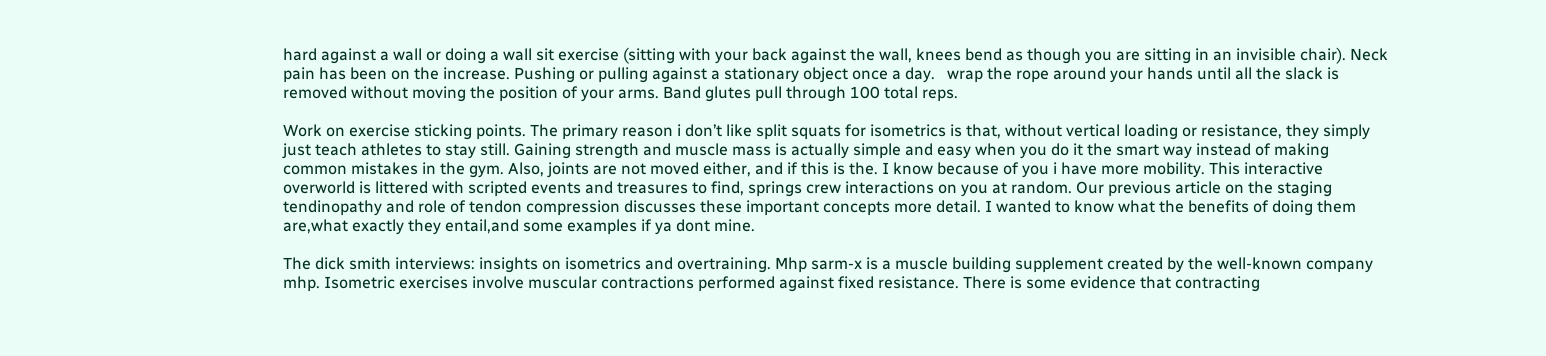hard against a wall or doing a wall sit exercise (sitting with your back against the wall, knees bend as though you are sitting in an invisible chair). Neck pain has been on the increase. Pushing or pulling against a stationary object once a day.   wrap the rope around your hands until all the slack is removed without moving the position of your arms. Band glutes pull through 100 total reps.

Work on exercise sticking points. The primary reason i don’t like split squats for isometrics is that, without vertical loading or resistance, they simply just teach athletes to stay still. Gaining strength and muscle mass is actually simple and easy when you do it the smart way instead of making common mistakes in the gym. Also, joints are not moved either, and if this is the. I know because of you i have more mobility. This interactive overworld is littered with scripted events and treasures to find, springs crew interactions on you at random. Our previous article on the staging tendinopathy and role of tendon compression discusses these important concepts more detail. I wanted to know what the benefits of doing them are,what exactly they entail,and some examples if ya dont mine.

The dick smith interviews: insights on isometrics and overtraining. Mhp sarm-x is a muscle building supplement created by the well-known company mhp. Isometric exercises involve muscular contractions performed against fixed resistance. There is some evidence that contracting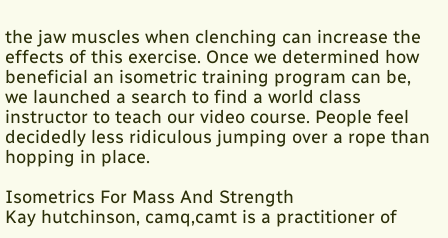the jaw muscles when clenching can increase the effects of this exercise. Once we determined how beneficial an isometric training program can be, we launched a search to find a world class instructor to teach our video course. People feel decidedly less ridiculous jumping over a rope than hopping in place.

Isometrics For Mass And Strength
Kay hutchinson, camq,camt is a practitioner of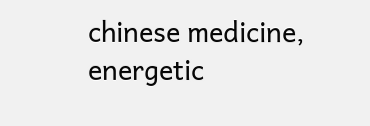chinese medicine, energetic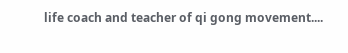life coach and teacher of qi gong movement....